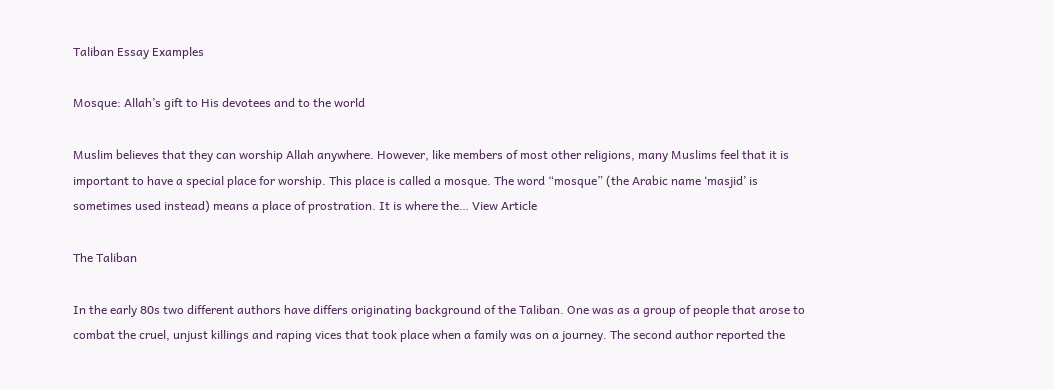Taliban Essay Examples

Mosque: Allah’s gift to His devotees and to the world

Muslim believes that they can worship Allah anywhere. However, like members of most other religions, many Muslims feel that it is important to have a special place for worship. This place is called a mosque. The word “mosque” (the Arabic name ‘masjid’ is sometimes used instead) means a place of prostration. It is where the… View Article

The Taliban

In the early 80s two different authors have differs originating background of the Taliban. One was as a group of people that arose to combat the cruel, unjust killings and raping vices that took place when a family was on a journey. The second author reported the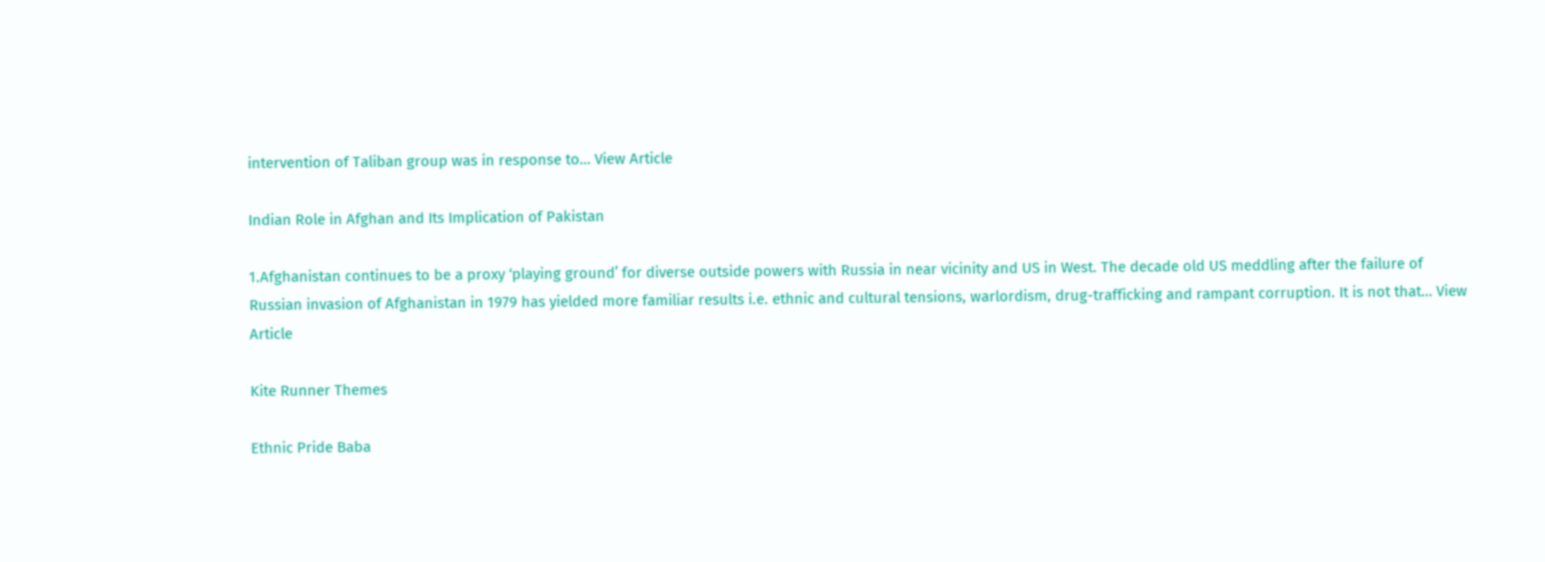intervention of Taliban group was in response to… View Article

Indian Role in Afghan and Its Implication of Pakistan

1.Afghanistan continues to be a proxy ‘playing ground’ for diverse outside powers with Russia in near vicinity and US in West. The decade old US meddling after the failure of Russian invasion of Afghanistan in 1979 has yielded more familiar results i.e. ethnic and cultural tensions, warlordism, drug-trafficking and rampant corruption. It is not that… View Article

Kite Runner Themes

Ethnic Pride Baba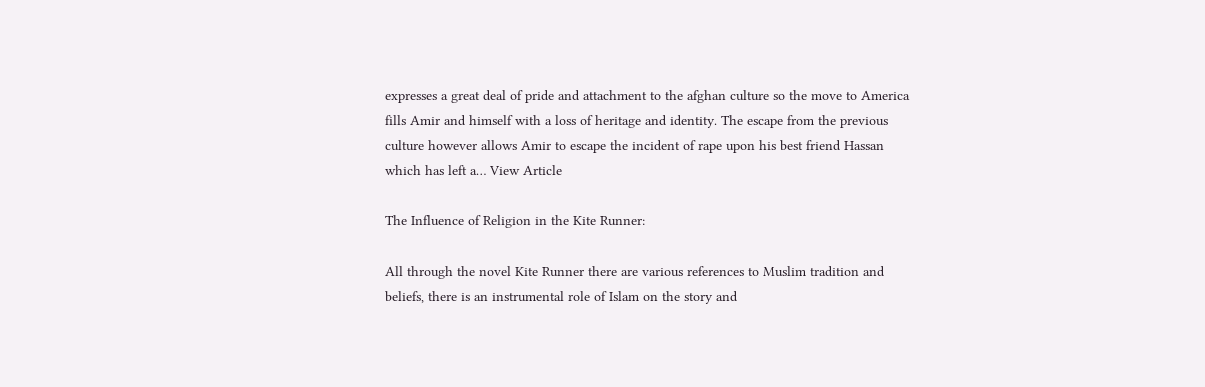expresses a great deal of pride and attachment to the afghan culture so the move to America fills Amir and himself with a loss of heritage and identity. The escape from the previous culture however allows Amir to escape the incident of rape upon his best friend Hassan which has left a… View Article

The Influence of Religion in the Kite Runner:

All through the novel Kite Runner there are various references to Muslim tradition and beliefs, there is an instrumental role of Islam on the story and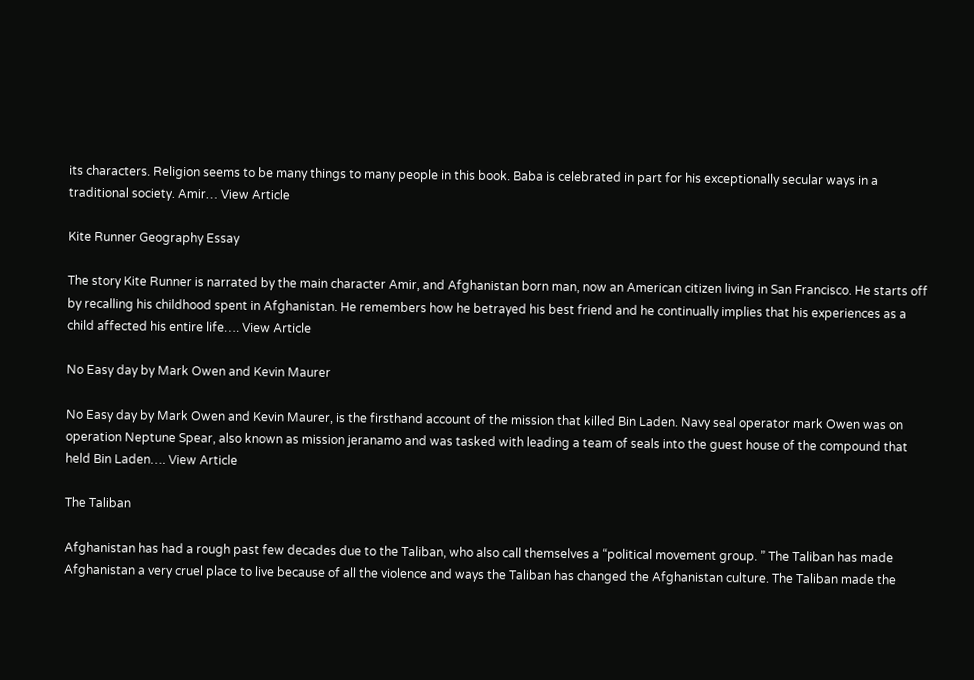its characters. Religion seems to be many things to many people in this book. Baba is celebrated in part for his exceptionally secular ways in a traditional society. Amir… View Article

Kite Runner Geography Essay

The story Kite Runner is narrated by the main character Amir, and Afghanistan born man, now an American citizen living in San Francisco. He starts off by recalling his childhood spent in Afghanistan. He remembers how he betrayed his best friend and he continually implies that his experiences as a child affected his entire life…. View Article

No Easy day by Mark Owen and Kevin Maurer

No Easy day by Mark Owen and Kevin Maurer, is the firsthand account of the mission that killed Bin Laden. Navy seal operator mark Owen was on operation Neptune Spear, also known as mission jeranamo and was tasked with leading a team of seals into the guest house of the compound that held Bin Laden…. View Article

The Taliban

Afghanistan has had a rough past few decades due to the Taliban, who also call themselves a “political movement group. ” The Taliban has made Afghanistan a very cruel place to live because of all the violence and ways the Taliban has changed the Afghanistan culture. The Taliban made the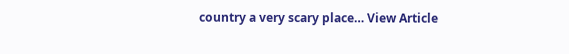country a very scary place… View Article